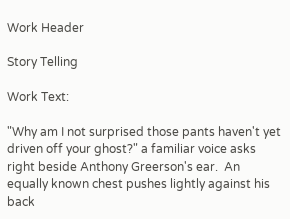Work Header

Story Telling

Work Text:

"Why am I not surprised those pants haven't yet driven off your ghost?" a familiar voice asks right beside Anthony Greerson's ear.  An equally known chest pushes lightly against his back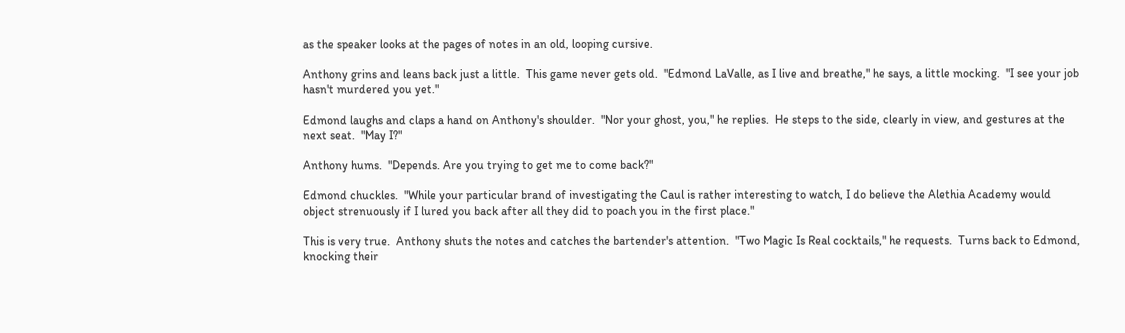as the speaker looks at the pages of notes in an old, looping cursive.

Anthony grins and leans back just a little.  This game never gets old.  "Edmond LaValle, as I live and breathe," he says, a little mocking.  "I see your job hasn't murdered you yet."

Edmond laughs and claps a hand on Anthony's shoulder.  "Nor your ghost, you," he replies.  He steps to the side, clearly in view, and gestures at the next seat.  "May I?"

Anthony hums.  "Depends. Are you trying to get me to come back?"

Edmond chuckles.  "While your particular brand of investigating the Caul is rather interesting to watch, I do believe the Alethia Academy would object strenuously if I lured you back after all they did to poach you in the first place."

This is very true.  Anthony shuts the notes and catches the bartender's attention.  "Two Magic Is Real cocktails," he requests.  Turns back to Edmond, knocking their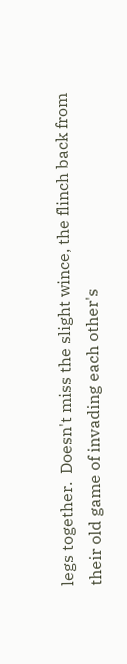legs together.  Doesn't miss the slight wince, the flinch back from their old game of invading each other's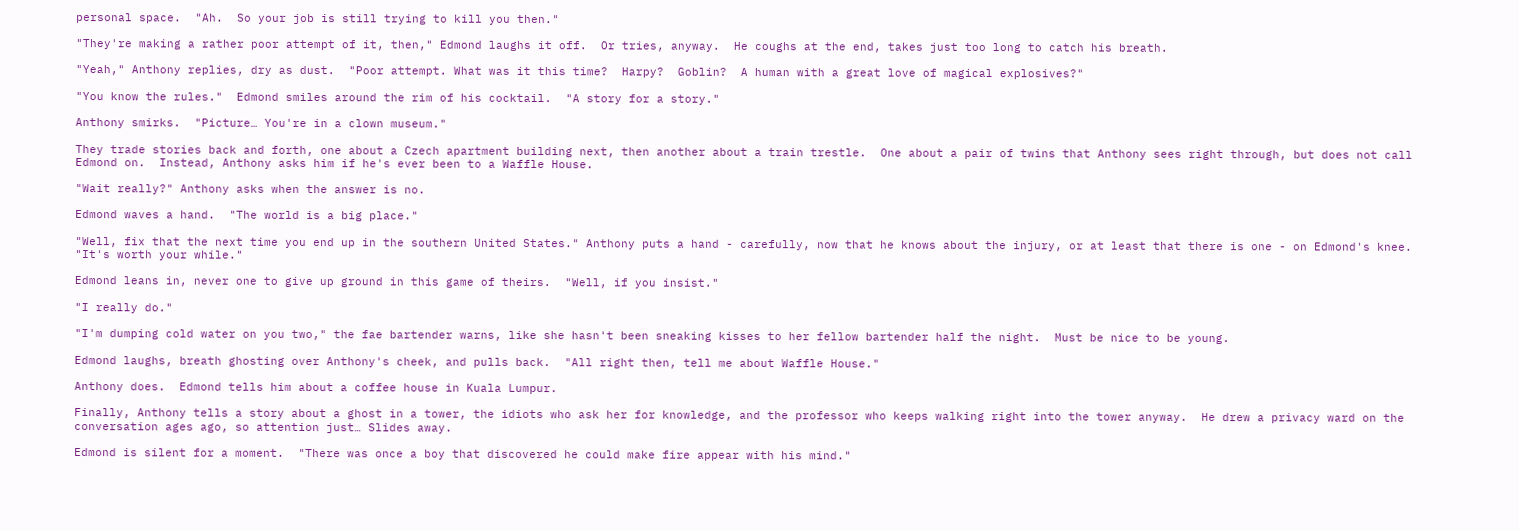personal space.  "Ah.  So your job is still trying to kill you then."

"They're making a rather poor attempt of it, then," Edmond laughs it off.  Or tries, anyway.  He coughs at the end, takes just too long to catch his breath.

"Yeah," Anthony replies, dry as dust.  "Poor attempt. What was it this time?  Harpy?  Goblin?  A human with a great love of magical explosives?"

"You know the rules."  Edmond smiles around the rim of his cocktail.  "A story for a story."

Anthony smirks.  "Picture… You're in a clown museum."

They trade stories back and forth, one about a Czech apartment building next, then another about a train trestle.  One about a pair of twins that Anthony sees right through, but does not call Edmond on.  Instead, Anthony asks him if he's ever been to a Waffle House.

"Wait really?" Anthony asks when the answer is no.

Edmond waves a hand.  "The world is a big place."

"Well, fix that the next time you end up in the southern United States." Anthony puts a hand - carefully, now that he knows about the injury, or at least that there is one - on Edmond's knee.  "It's worth your while."

Edmond leans in, never one to give up ground in this game of theirs.  "Well, if you insist."

"I really do."

"I'm dumping cold water on you two," the fae bartender warns, like she hasn't been sneaking kisses to her fellow bartender half the night.  Must be nice to be young.

Edmond laughs, breath ghosting over Anthony's cheek, and pulls back.  "All right then, tell me about Waffle House."

Anthony does.  Edmond tells him about a coffee house in Kuala Lumpur.

Finally, Anthony tells a story about a ghost in a tower, the idiots who ask her for knowledge, and the professor who keeps walking right into the tower anyway.  He drew a privacy ward on the conversation ages ago, so attention just… Slides away.

Edmond is silent for a moment.  "There was once a boy that discovered he could make fire appear with his mind."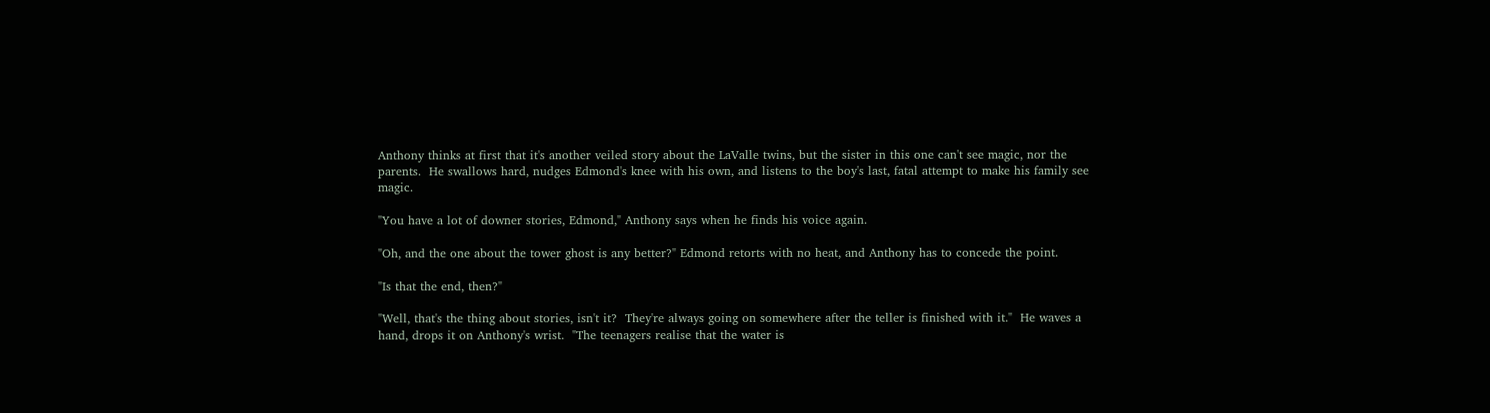Anthony thinks at first that it's another veiled story about the LaValle twins, but the sister in this one can't see magic, nor the parents.  He swallows hard, nudges Edmond's knee with his own, and listens to the boy's last, fatal attempt to make his family see magic.

"You have a lot of downer stories, Edmond," Anthony says when he finds his voice again.

"Oh, and the one about the tower ghost is any better?" Edmond retorts with no heat, and Anthony has to concede the point.

"Is that the end, then?"

"Well, that's the thing about stories, isn't it?  They're always going on somewhere after the teller is finished with it."  He waves a hand, drops it on Anthony's wrist.  "The teenagers realise that the water is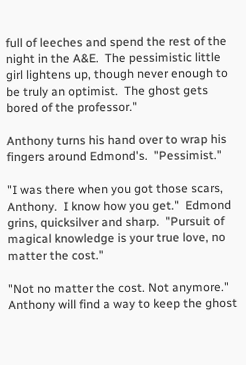full of leeches and spend the rest of the night in the A&E.  The pessimistic little girl lightens up, though never enough to be truly an optimist.  The ghost gets bored of the professor."

Anthony turns his hand over to wrap his fingers around Edmond's.  "Pessimist."

"I was there when you got those scars, Anthony.  I know how you get."  Edmond grins, quicksilver and sharp.  "Pursuit of magical knowledge is your true love, no matter the cost."

"Not no matter the cost. Not anymore."  Anthony will find a way to keep the ghost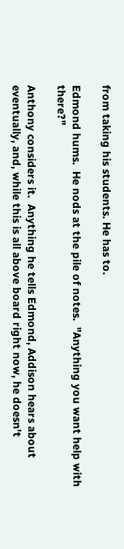from taking his students. He has to.

Edmond hums.  He nods at the pile of notes.  "Anything you want help with there?"

Anthony considers it.  Anything he tells Edmond, Addison hears about eventually, and, while this is all above board right now, he doesn't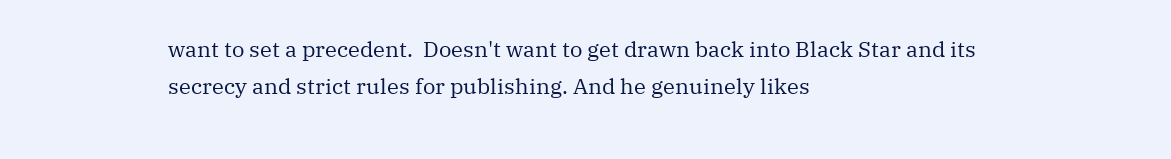want to set a precedent.  Doesn't want to get drawn back into Black Star and its secrecy and strict rules for publishing. And he genuinely likes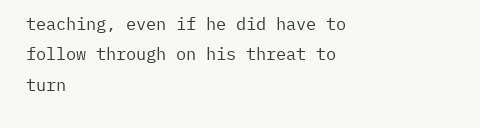teaching, even if he did have to follow through on his threat to turn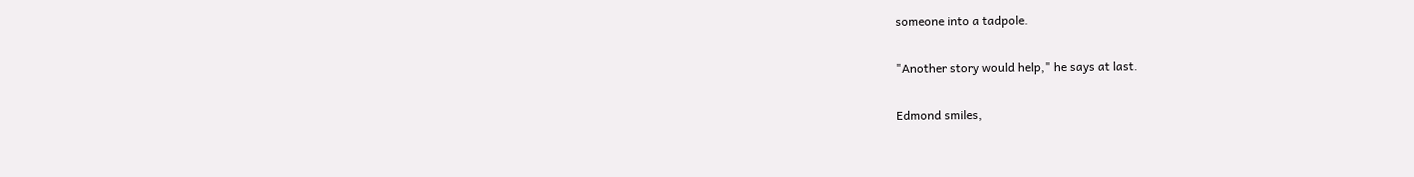someone into a tadpole.

"Another story would help," he says at last.

Edmond smiles,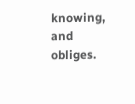knowing, and obliges.